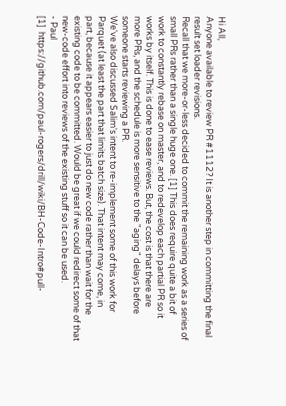Hi All,
Anyone available to review PR #1112? It is another step in committing the final
result set loader revisions.
Recall that we more-or-less decided to commit the remaining work as a series of
small PRs rather than a single huge one. [1] This does require quite a bit of
work to constantly rebase on master, and to redevelop each partial PR so it
works by itself. This is done to ease reviews. But, the cost is that there are
more PRs, and the schedule is more sensitive to the "aging" delays before
someone starts reviewing a PR.
We've also discussed Salim's intent to re-implement some of this work for
Parquet (at least the part that limits batch size). That intent may come, in
part, because it appears easier to just do new code rather than wait for the
existing code to be committed. Would be great if we could redirect some of that
new-code effort into reviews of the existing stuff so it can be used.
- Paul
[1]  https://github.com/paul-rogers/drill/wiki/BH-Code-Intro#pull-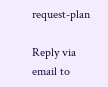request-plan

Reply via email to